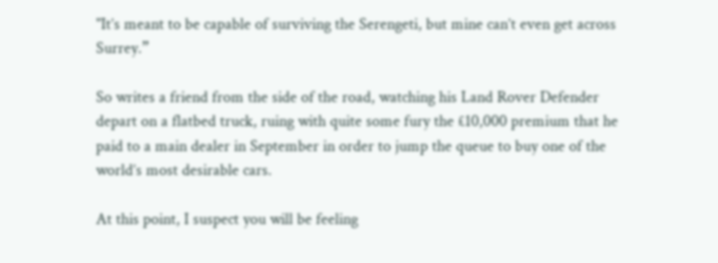"It’s meant to be capable of surviving the Serengeti, but mine can’t even get across Surrey.”

So writes a friend from the side of the road, watching his Land Rover Defender depart on a flatbed truck, ruing with quite some fury the £10,000 premium that he paid to a main dealer in September in order to jump the queue to buy one of the world’s most desirable cars.

At this point, I suspect you will be feeling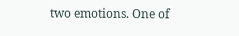two emotions. One of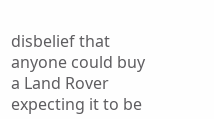disbelief that anyone could buy a Land Rover expecting it to be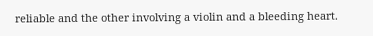reliable and the other involving a violin and a bleeding heart.